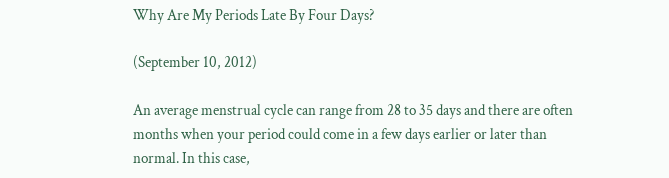Why Are My Periods Late By Four Days?

(September 10, 2012)

An average menstrual cycle can range from 28 to 35 days and there are often months when your period could come in a few days earlier or later than normal. In this case,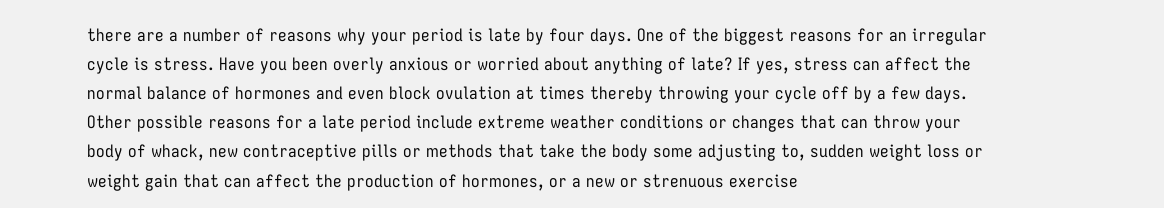there are a number of reasons why your period is late by four days. One of the biggest reasons for an irregular cycle is stress. Have you been overly anxious or worried about anything of late? If yes, stress can affect the normal balance of hormones and even block ovulation at times thereby throwing your cycle off by a few days. Other possible reasons for a late period include extreme weather conditions or changes that can throw your body of whack, new contraceptive pills or methods that take the body some adjusting to, sudden weight loss or weight gain that can affect the production of hormones, or a new or strenuous exercise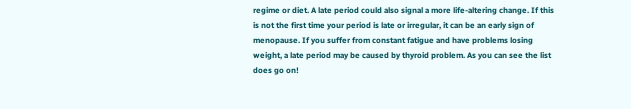regime or diet. A late period could also signal a more life-altering change. If this is not the first time your period is late or irregular, it can be an early sign of menopause. If you suffer from constant fatigue and have problems losing weight, a late period may be caused by thyroid problem. As you can see the list does go on!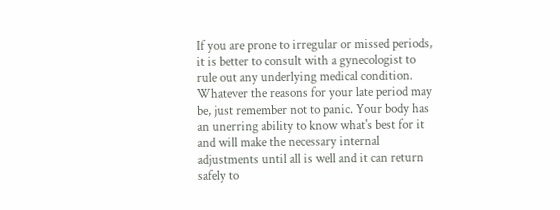If you are prone to irregular or missed periods, it is better to consult with a gynecologist to rule out any underlying medical condition. Whatever the reasons for your late period may be, just remember not to panic. Your body has an unerring ability to know what's best for it and will make the necessary internal adjustments until all is well and it can return safely to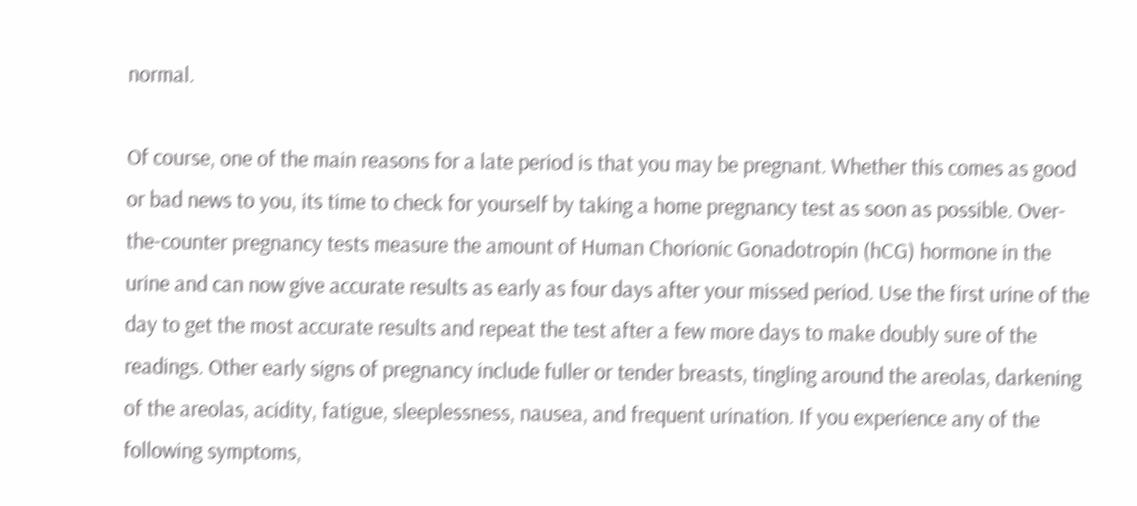normal.

Of course, one of the main reasons for a late period is that you may be pregnant. Whether this comes as good or bad news to you, its time to check for yourself by taking a home pregnancy test as soon as possible. Over-the-counter pregnancy tests measure the amount of Human Chorionic Gonadotropin (hCG) hormone in the urine and can now give accurate results as early as four days after your missed period. Use the first urine of the day to get the most accurate results and repeat the test after a few more days to make doubly sure of the readings. Other early signs of pregnancy include fuller or tender breasts, tingling around the areolas, darkening of the areolas, acidity, fatigue, sleeplessness, nausea, and frequent urination. If you experience any of the following symptoms,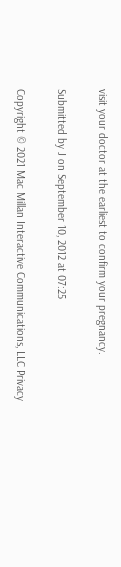visit your doctor at the earliest to confirm your pregnancy.

Submitted by J on September 10, 2012 at 07:25

Copyright © 2021 Mac Millan Interactive Communications, LLC Privacy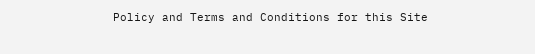Policy and Terms and Conditions for this Site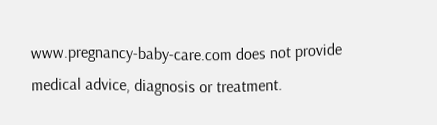www.pregnancy-baby-care.com does not provide medical advice, diagnosis or treatment.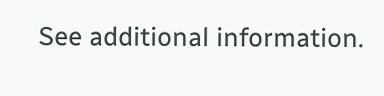See additional information.